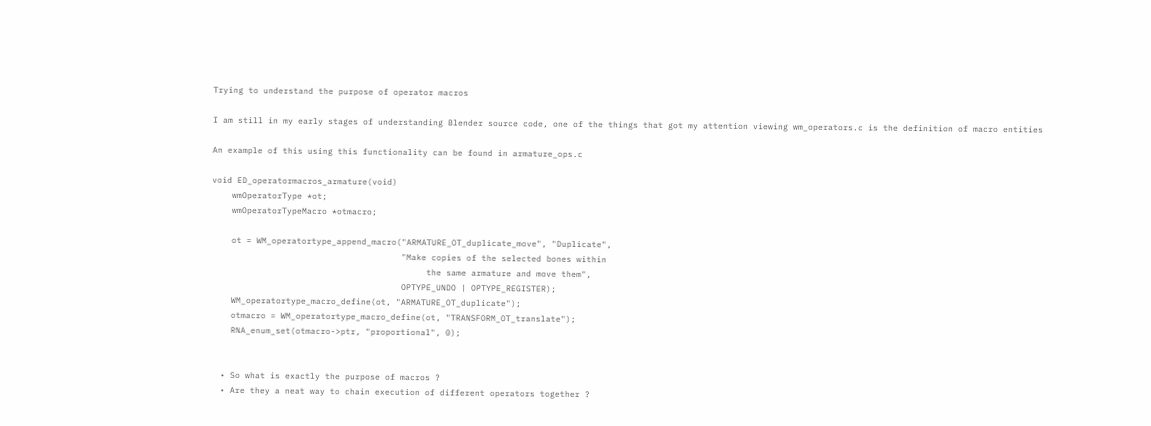Trying to understand the purpose of operator macros

I am still in my early stages of understanding Blender source code, one of the things that got my attention viewing wm_operators.c is the definition of macro entities

An example of this using this functionality can be found in armature_ops.c

void ED_operatormacros_armature(void)
    wmOperatorType *ot;
    wmOperatorTypeMacro *otmacro;

    ot = WM_operatortype_append_macro("ARMATURE_OT_duplicate_move", "Duplicate",
                                      "Make copies of the selected bones within
                                           the same armature and move them",
                                      OPTYPE_UNDO | OPTYPE_REGISTER);
    WM_operatortype_macro_define(ot, "ARMATURE_OT_duplicate");
    otmacro = WM_operatortype_macro_define(ot, "TRANSFORM_OT_translate");
    RNA_enum_set(otmacro->ptr, "proportional", 0);


  • So what is exactly the purpose of macros ?
  • Are they a neat way to chain execution of different operators together ?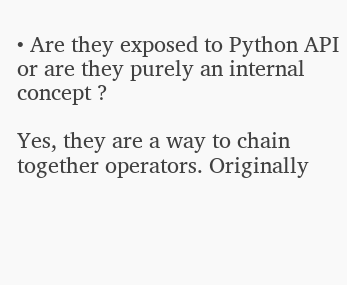• Are they exposed to Python API or are they purely an internal concept ?

Yes, they are a way to chain together operators. Originally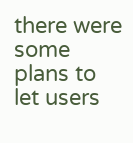there were some plans to let users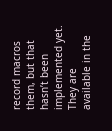record macros them, but that hasn’t been implemented yet. They are available in the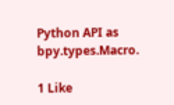Python API as bpy.types.Macro.

1 Like